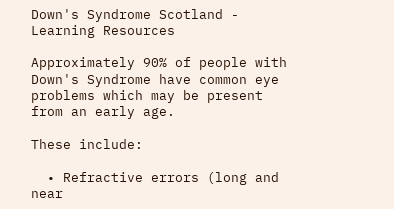Down's Syndrome Scotland - Learning Resources

Approximately 90% of people with Down's Syndrome have common eye problems which may be present from an early age.

These include:

  • Refractive errors (long and near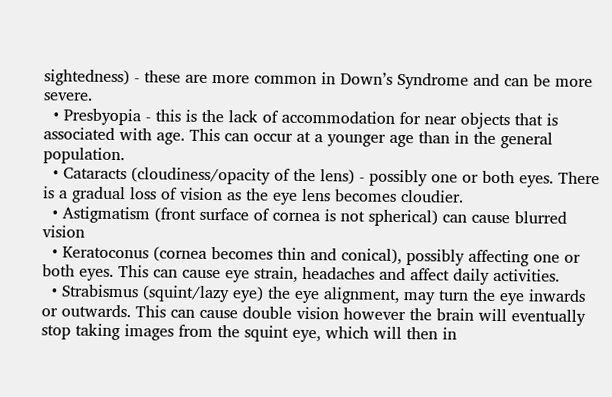sightedness) - these are more common in Down’s Syndrome and can be more severe.
  • Presbyopia - this is the lack of accommodation for near objects that is associated with age. This can occur at a younger age than in the general population.
  • Cataracts (cloudiness/opacity of the lens) - possibly one or both eyes. There is a gradual loss of vision as the eye lens becomes cloudier.
  • Astigmatism (front surface of cornea is not spherical) can cause blurred vision
  • Keratoconus (cornea becomes thin and conical), possibly affecting one or both eyes. This can cause eye strain, headaches and affect daily activities.
  • Strabismus (squint/lazy eye) the eye alignment, may turn the eye inwards or outwards. This can cause double vision however the brain will eventually stop taking images from the squint eye, which will then in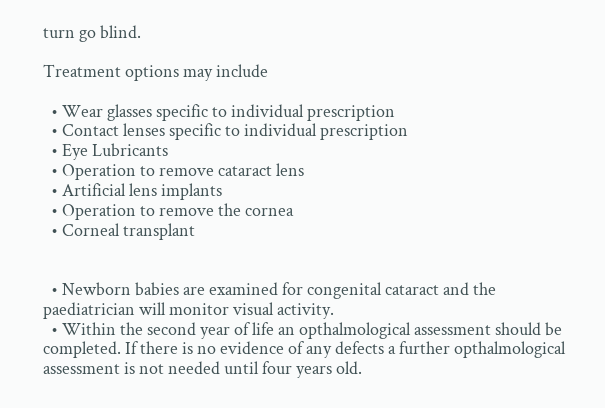turn go blind.

Treatment options may include

  • Wear glasses specific to individual prescription
  • Contact lenses specific to individual prescription
  • Eye Lubricants
  • Operation to remove cataract lens
  • Artificial lens implants
  • Operation to remove the cornea
  • Corneal transplant


  • Newborn babies are examined for congenital cataract and the paediatrician will monitor visual activity.
  • Within the second year of life an opthalmological assessment should be completed. If there is no evidence of any defects a further opthalmological assessment is not needed until four years old.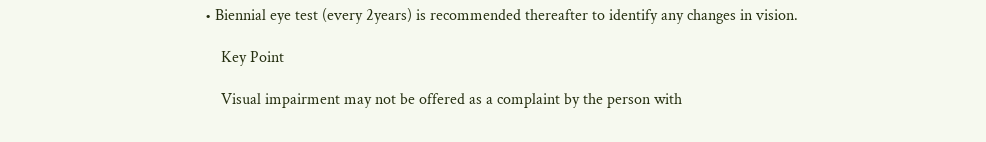• Biennial eye test (every 2years) is recommended thereafter to identify any changes in vision.

    Key Point

    Visual impairment may not be offered as a complaint by the person with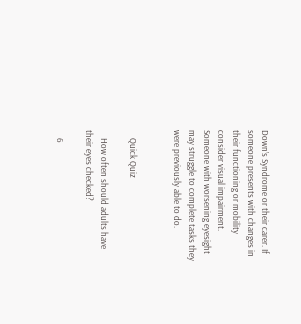Down’s Syndrome or their carer. If someone presents with changes in their functioning or mobility consider visual impairment. Someone with worsening eyesight may struggle to complete tasks they were previously able to do.


    Quick Quiz

    How often should adults have their eyes checked?

    6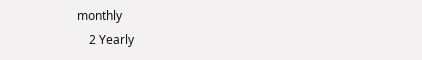monthly
    2 Yearly